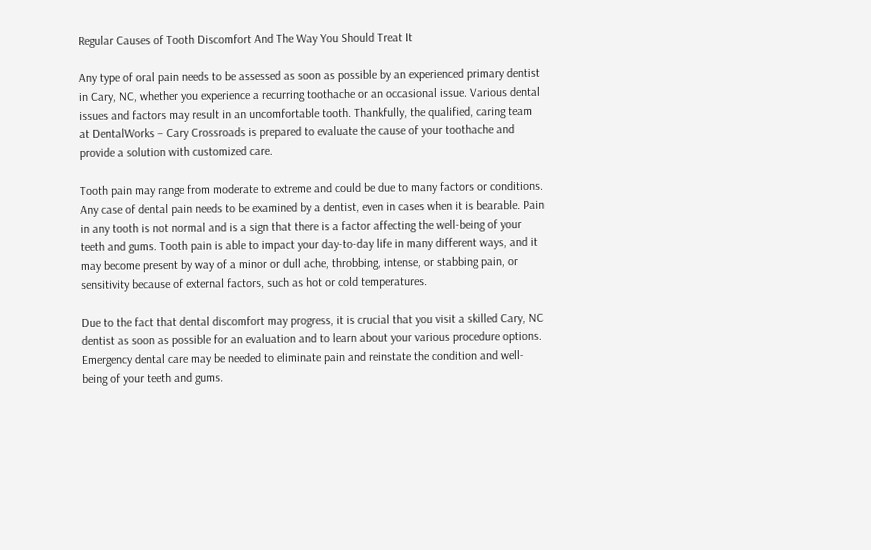Regular Causes of Tooth Discomfort And The Way You Should Treat It

Any type of oral pain needs to be assessed as soon as possible by an experienced primary dentist in Cary, NC, whether you experience a recurring toothache or an occasional issue. Various dental issues and factors may result in an uncomfortable tooth. Thankfully, the qualified, caring team at DentalWorks – Cary Crossroads is prepared to evaluate the cause of your toothache and provide a solution with customized care.

Tooth pain may range from moderate to extreme and could be due to many factors or conditions. Any case of dental pain needs to be examined by a dentist, even in cases when it is bearable. Pain in any tooth is not normal and is a sign that there is a factor affecting the well-being of your teeth and gums. Tooth pain is able to impact your day-to-day life in many different ways, and it may become present by way of a minor or dull ache, throbbing, intense, or stabbing pain, or sensitivity because of external factors, such as hot or cold temperatures.

Due to the fact that dental discomfort may progress, it is crucial that you visit a skilled Cary, NC dentist as soon as possible for an evaluation and to learn about your various procedure options. Emergency dental care may be needed to eliminate pain and reinstate the condition and well-being of your teeth and gums.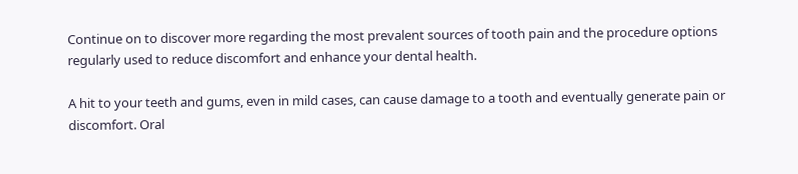Continue on to discover more regarding the most prevalent sources of tooth pain and the procedure options regularly used to reduce discomfort and enhance your dental health.

A hit to your teeth and gums, even in mild cases, can cause damage to a tooth and eventually generate pain or discomfort. Oral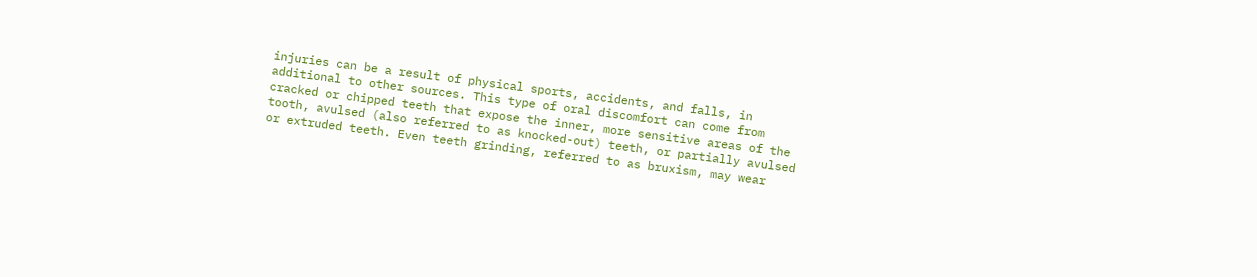injuries can be a result of physical sports, accidents, and falls, in additional to other sources. This type of oral discomfort can come from cracked or chipped teeth that expose the inner, more sensitive areas of the tooth, avulsed (also referred to as knocked-out) teeth, or partially avulsed or extruded teeth. Even teeth grinding, referred to as bruxism, may wear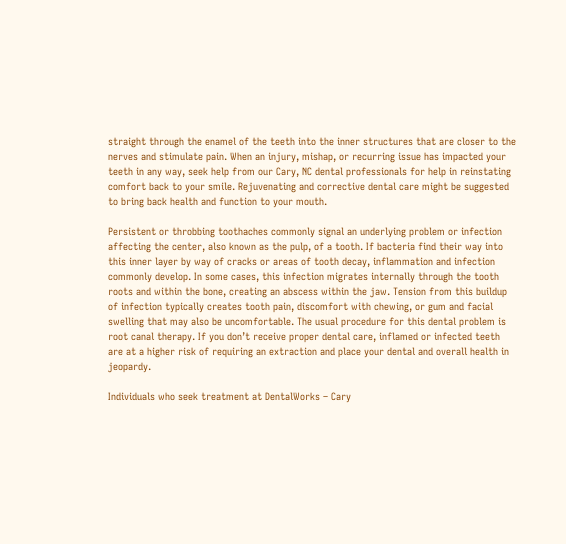straight through the enamel of the teeth into the inner structures that are closer to the nerves and stimulate pain. When an injury, mishap, or recurring issue has impacted your teeth in any way, seek help from our Cary, NC dental professionals for help in reinstating comfort back to your smile. Rejuvenating and corrective dental care might be suggested to bring back health and function to your mouth.

Persistent or throbbing toothaches commonly signal an underlying problem or infection affecting the center, also known as the pulp, of a tooth. If bacteria find their way into this inner layer by way of cracks or areas of tooth decay, inflammation and infection commonly develop. In some cases, this infection migrates internally through the tooth roots and within the bone, creating an abscess within the jaw. Tension from this buildup of infection typically creates tooth pain, discomfort with chewing, or gum and facial swelling that may also be uncomfortable. The usual procedure for this dental problem is root canal therapy. If you don’t receive proper dental care, inflamed or infected teeth are at a higher risk of requiring an extraction and place your dental and overall health in jeopardy.

Individuals who seek treatment at DentalWorks – Cary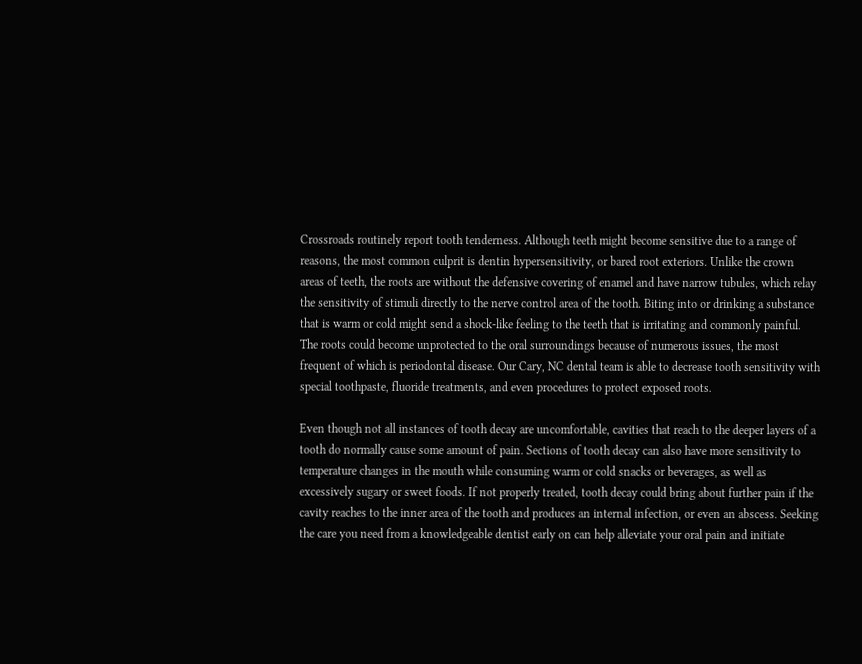Crossroads routinely report tooth tenderness. Although teeth might become sensitive due to a range of reasons, the most common culprit is dentin hypersensitivity, or bared root exteriors. Unlike the crown areas of teeth, the roots are without the defensive covering of enamel and have narrow tubules, which relay the sensitivity of stimuli directly to the nerve control area of the tooth. Biting into or drinking a substance that is warm or cold might send a shock-like feeling to the teeth that is irritating and commonly painful. The roots could become unprotected to the oral surroundings because of numerous issues, the most frequent of which is periodontal disease. Our Cary, NC dental team is able to decrease tooth sensitivity with special toothpaste, fluoride treatments, and even procedures to protect exposed roots.

Even though not all instances of tooth decay are uncomfortable, cavities that reach to the deeper layers of a tooth do normally cause some amount of pain. Sections of tooth decay can also have more sensitivity to temperature changes in the mouth while consuming warm or cold snacks or beverages, as well as excessively sugary or sweet foods. If not properly treated, tooth decay could bring about further pain if the cavity reaches to the inner area of the tooth and produces an internal infection, or even an abscess. Seeking the care you need from a knowledgeable dentist early on can help alleviate your oral pain and initiate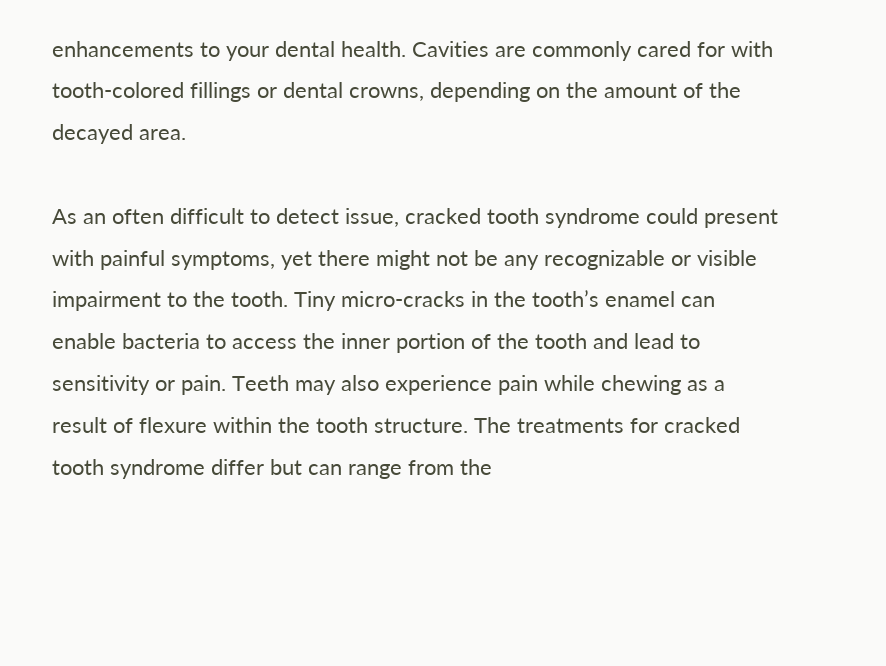enhancements to your dental health. Cavities are commonly cared for with tooth-colored fillings or dental crowns, depending on the amount of the decayed area.

As an often difficult to detect issue, cracked tooth syndrome could present with painful symptoms, yet there might not be any recognizable or visible impairment to the tooth. Tiny micro-cracks in the tooth’s enamel can enable bacteria to access the inner portion of the tooth and lead to sensitivity or pain. Teeth may also experience pain while chewing as a result of flexure within the tooth structure. The treatments for cracked tooth syndrome differ but can range from the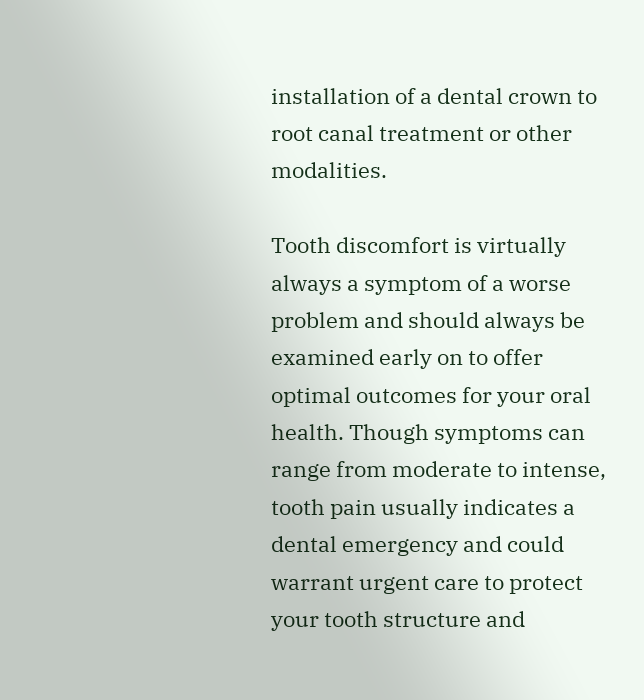installation of a dental crown to root canal treatment or other modalities.

Tooth discomfort is virtually always a symptom of a worse problem and should always be examined early on to offer optimal outcomes for your oral health. Though symptoms can range from moderate to intense, tooth pain usually indicates a dental emergency and could warrant urgent care to protect your tooth structure and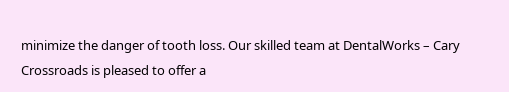minimize the danger of tooth loss. Our skilled team at DentalWorks – Cary Crossroads is pleased to offer a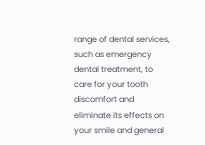range of dental services, such as emergency dental treatment, to care for your tooth discomfort and eliminate its effects on your smile and general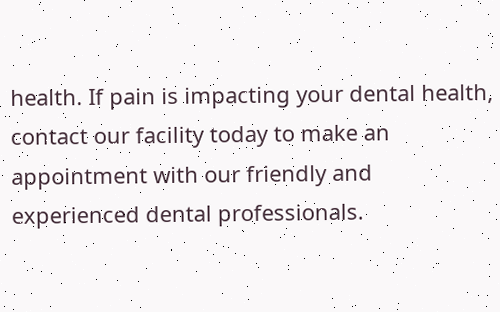health. If pain is impacting your dental health, contact our facility today to make an appointment with our friendly and experienced dental professionals.